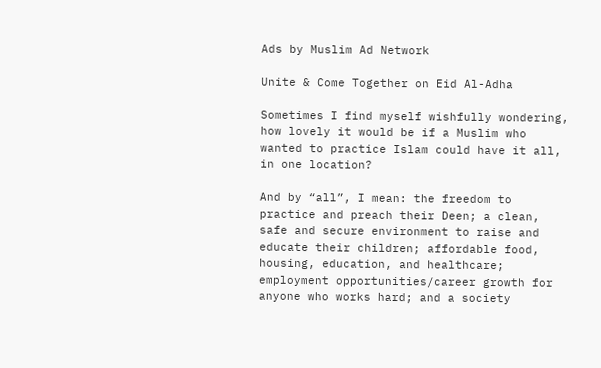Ads by Muslim Ad Network

Unite & Come Together on Eid Al-Adha

Sometimes I find myself wishfully wondering, how lovely it would be if a Muslim who wanted to practice Islam could have it all, in one location?

And by “all”, I mean: the freedom to practice and preach their Deen; a clean, safe and secure environment to raise and educate their children; affordable food, housing, education, and healthcare; employment opportunities/career growth for anyone who works hard; and a society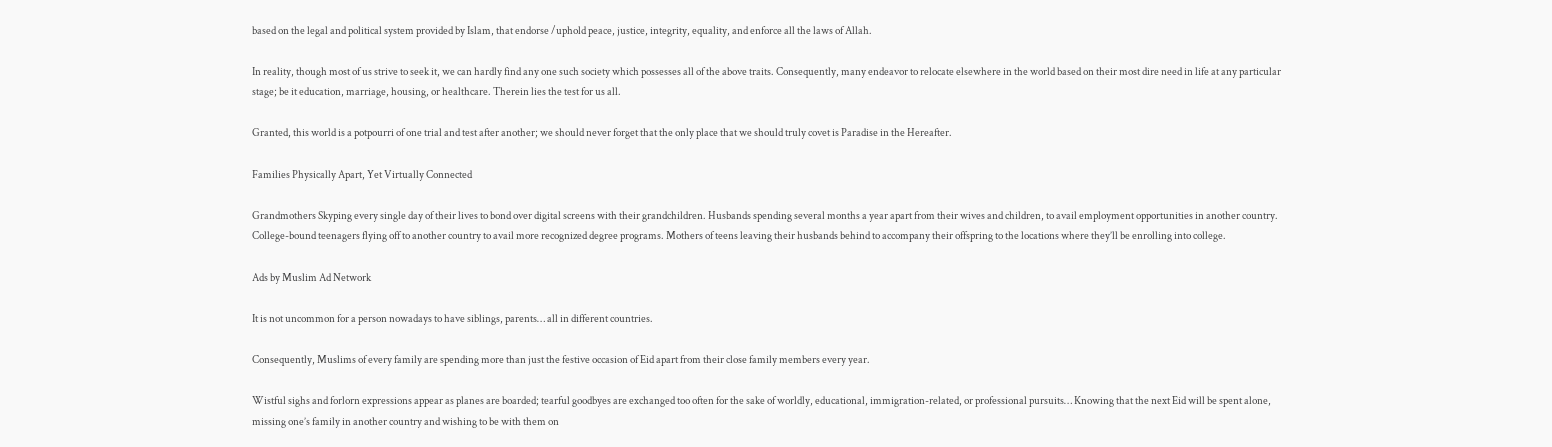based on the legal and political system provided by Islam, that endorse /uphold peace, justice, integrity, equality, and enforce all the laws of Allah.

In reality, though most of us strive to seek it, we can hardly find any one such society which possesses all of the above traits. Consequently, many endeavor to relocate elsewhere in the world based on their most dire need in life at any particular stage; be it education, marriage, housing, or healthcare. Therein lies the test for us all.

Granted, this world is a potpourri of one trial and test after another; we should never forget that the only place that we should truly covet is Paradise in the Hereafter.

Families Physically Apart, Yet Virtually Connected

Grandmothers Skyping every single day of their lives to bond over digital screens with their grandchildren. Husbands spending several months a year apart from their wives and children, to avail employment opportunities in another country. College-bound teenagers flying off to another country to avail more recognized degree programs. Mothers of teens leaving their husbands behind to accompany their offspring to the locations where they’ll be enrolling into college.

Ads by Muslim Ad Network

It is not uncommon for a person nowadays to have siblings, parents… all in different countries.

Consequently, Muslims of every family are spending more than just the festive occasion of Eid apart from their close family members every year.

Wistful sighs and forlorn expressions appear as planes are boarded; tearful goodbyes are exchanged too often for the sake of worldly, educational, immigration-related, or professional pursuits… Knowing that the next Eid will be spent alone, missing one’s family in another country and wishing to be with them on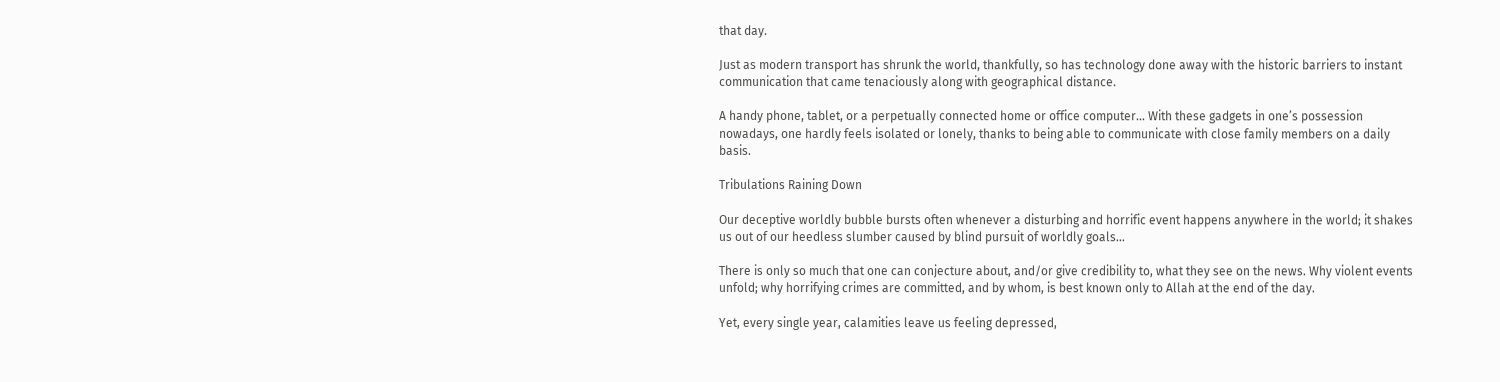that day.

Just as modern transport has shrunk the world, thankfully, so has technology done away with the historic barriers to instant communication that came tenaciously along with geographical distance.

A handy phone, tablet, or a perpetually connected home or office computer… With these gadgets in one’s possession nowadays, one hardly feels isolated or lonely, thanks to being able to communicate with close family members on a daily basis.

Tribulations Raining Down

Our deceptive worldly bubble bursts often whenever a disturbing and horrific event happens anywhere in the world; it shakes us out of our heedless slumber caused by blind pursuit of worldly goals…

There is only so much that one can conjecture about, and/or give credibility to, what they see on the news. Why violent events unfold; why horrifying crimes are committed, and by whom, is best known only to Allah at the end of the day.

Yet, every single year, calamities leave us feeling depressed,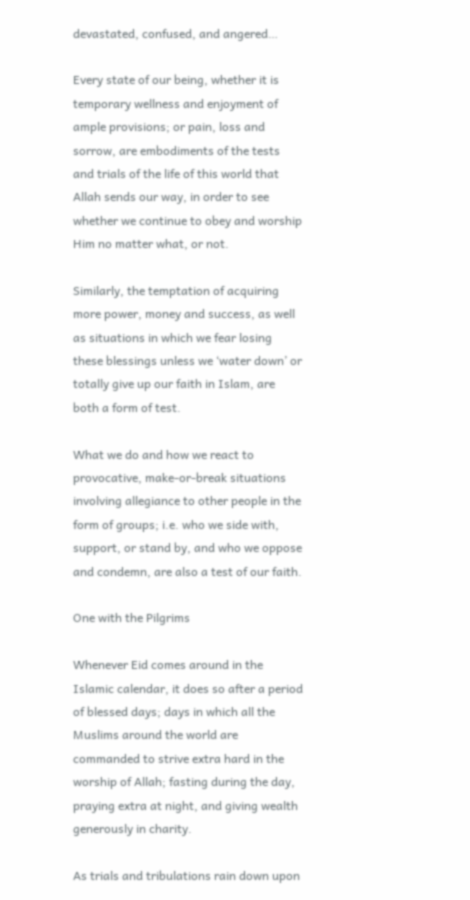devastated, confused, and angered…

Every state of our being, whether it is temporary wellness and enjoyment of ample provisions; or pain, loss and sorrow, are embodiments of the tests and trials of the life of this world that Allah sends our way, in order to see whether we continue to obey and worship Him no matter what, or not.

Similarly, the temptation of acquiring more power, money and success, as well as situations in which we fear losing these blessings unless we ‘water down’ or totally give up our faith in Islam, are both a form of test.

What we do and how we react to provocative, make-or-break situations involving allegiance to other people in the form of groups; i.e. who we side with, support, or stand by, and who we oppose and condemn, are also a test of our faith.

One with the Pilgrims

Whenever Eid comes around in the Islamic calendar, it does so after a period of blessed days; days in which all the Muslims around the world are commanded to strive extra hard in the worship of Allah; fasting during the day, praying extra at night, and giving wealth generously in charity.

As trials and tribulations rain down upon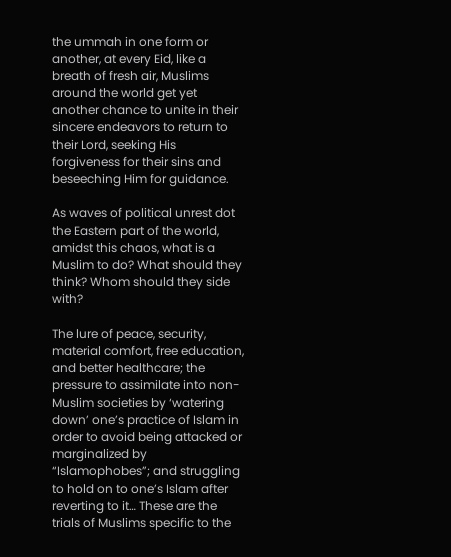the ummah in one form or another, at every Eid, like a breath of fresh air, Muslims around the world get yet another chance to unite in their sincere endeavors to return to their Lord, seeking His forgiveness for their sins and beseeching Him for guidance.

As waves of political unrest dot the Eastern part of the world, amidst this chaos, what is a Muslim to do? What should they think? Whom should they side with?

The lure of peace, security, material comfort, free education, and better healthcare; the pressure to assimilate into non-Muslim societies by ‘watering down’ one’s practice of Islam in order to avoid being attacked or marginalized by “Islamophobes”; and struggling to hold on to one’s Islam after reverting to it… These are the trials of Muslims specific to the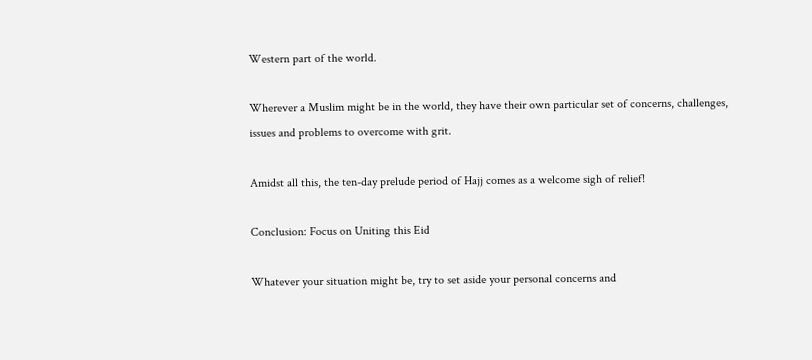Western part of the world.

Wherever a Muslim might be in the world, they have their own particular set of concerns, challenges, issues and problems to overcome with grit.

Amidst all this, the ten-day prelude period of Hajj comes as a welcome sigh of relief!

Conclusion: Focus on Uniting this Eid

Whatever your situation might be, try to set aside your personal concerns and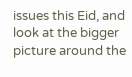issues this Eid, and look at the bigger picture around the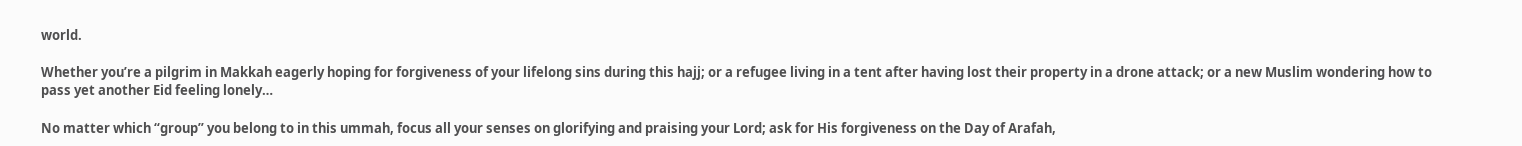world.

Whether you’re a pilgrim in Makkah eagerly hoping for forgiveness of your lifelong sins during this hajj; or a refugee living in a tent after having lost their property in a drone attack; or a new Muslim wondering how to pass yet another Eid feeling lonely…

No matter which “group” you belong to in this ummah, focus all your senses on glorifying and praising your Lord; ask for His forgiveness on the Day of Arafah,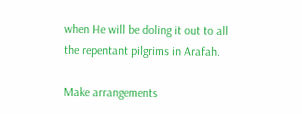when He will be doling it out to all the repentant pilgrims in Arafah.

Make arrangements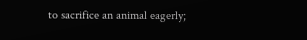to sacrifice an animal eagerly;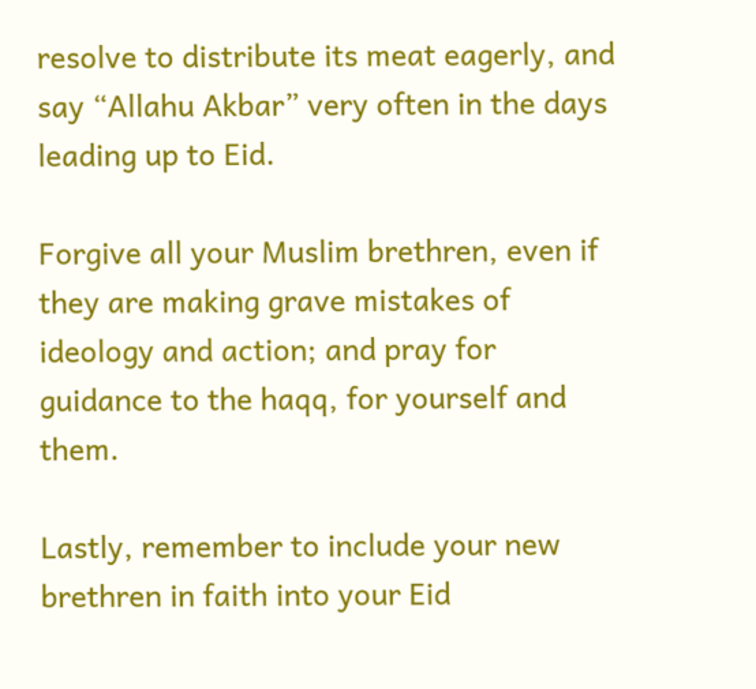resolve to distribute its meat eagerly, and say “Allahu Akbar” very often in the days leading up to Eid.

Forgive all your Muslim brethren, even if they are making grave mistakes of ideology and action; and pray for guidance to the haqq, for yourself and them.

Lastly, remember to include your new brethren in faith into your Eid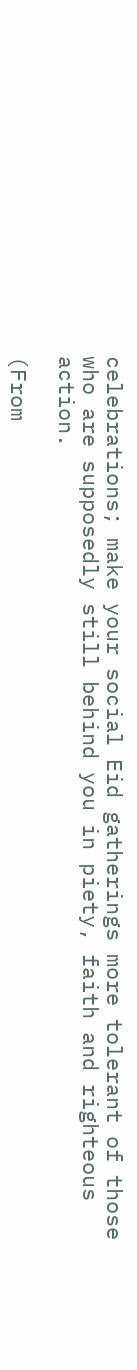celebrations; make your social Eid gatherings more tolerant of those who are supposedly still behind you in piety, faith and righteous action.

(From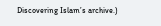Discovering Islam’s archive.)